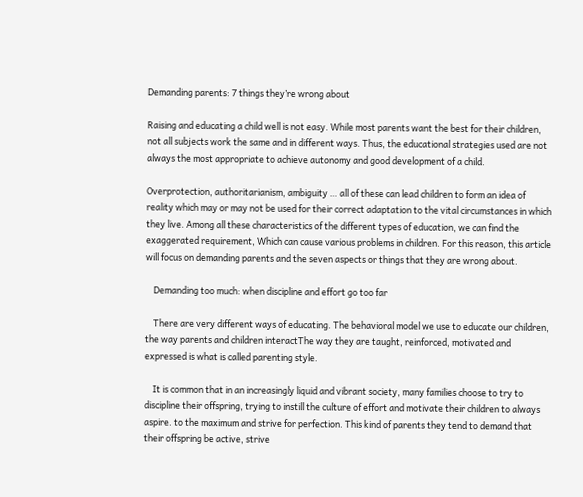Demanding parents: 7 things they’re wrong about

Raising and educating a child well is not easy. While most parents want the best for their children, not all subjects work the same and in different ways. Thus, the educational strategies used are not always the most appropriate to achieve autonomy and good development of a child.

Overprotection, authoritarianism, ambiguity … all of these can lead children to form an idea of reality which may or may not be used for their correct adaptation to the vital circumstances in which they live. Among all these characteristics of the different types of education, we can find the exaggerated requirement, Which can cause various problems in children. For this reason, this article will focus on demanding parents and the seven aspects or things that they are wrong about.

    Demanding too much: when discipline and effort go too far

    There are very different ways of educating. The behavioral model we use to educate our children, the way parents and children interactThe way they are taught, reinforced, motivated and expressed is what is called parenting style.

    It is common that in an increasingly liquid and vibrant society, many families choose to try to discipline their offspring, trying to instill the culture of effort and motivate their children to always aspire. to the maximum and strive for perfection. This kind of parents they tend to demand that their offspring be active, strive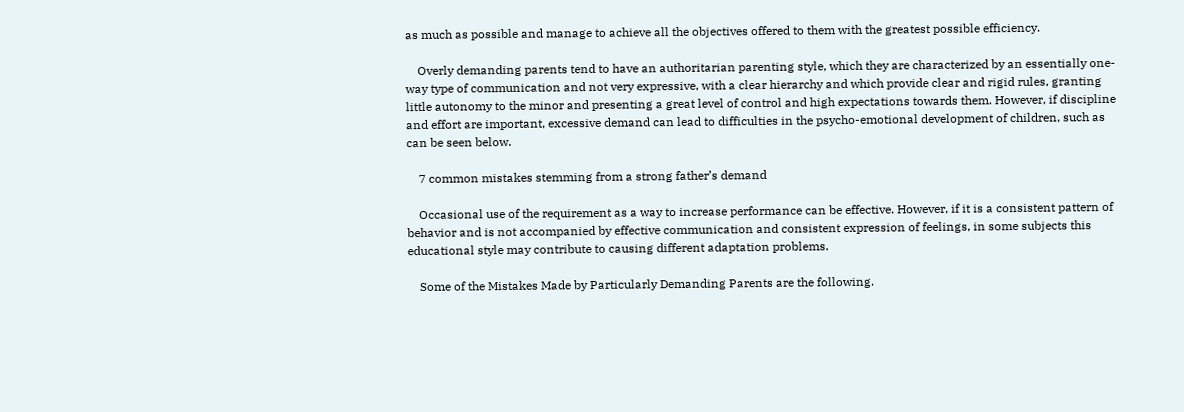as much as possible and manage to achieve all the objectives offered to them with the greatest possible efficiency.

    Overly demanding parents tend to have an authoritarian parenting style, which they are characterized by an essentially one-way type of communication and not very expressive, with a clear hierarchy and which provide clear and rigid rules, granting little autonomy to the minor and presenting a great level of control and high expectations towards them. However, if discipline and effort are important, excessive demand can lead to difficulties in the psycho-emotional development of children, such as can be seen below.

    7 common mistakes stemming from a strong father’s demand

    Occasional use of the requirement as a way to increase performance can be effective. However, if it is a consistent pattern of behavior and is not accompanied by effective communication and consistent expression of feelings, in some subjects this educational style may contribute to causing different adaptation problems.

    Some of the Mistakes Made by Particularly Demanding Parents are the following.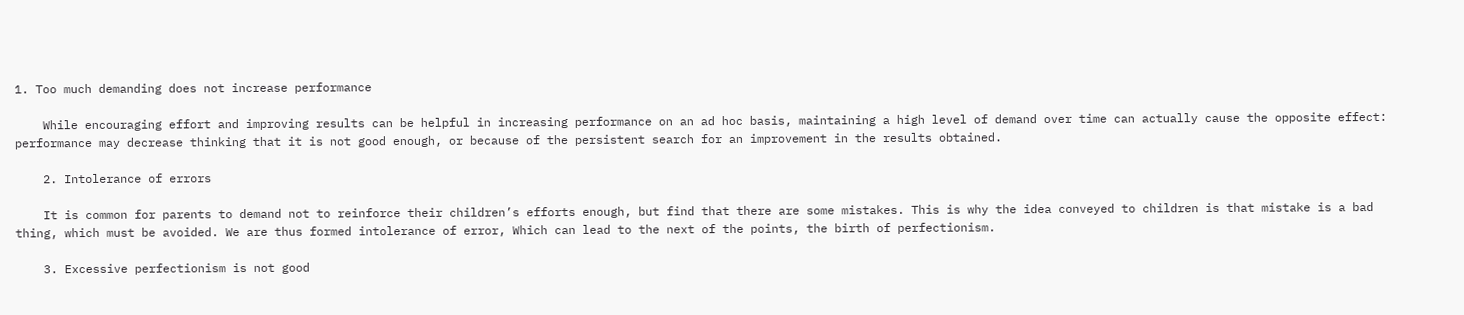1. Too much demanding does not increase performance

    While encouraging effort and improving results can be helpful in increasing performance on an ad hoc basis, maintaining a high level of demand over time can actually cause the opposite effect: performance may decrease thinking that it is not good enough, or because of the persistent search for an improvement in the results obtained.

    2. Intolerance of errors

    It is common for parents to demand not to reinforce their children’s efforts enough, but find that there are some mistakes. This is why the idea conveyed to children is that mistake is a bad thing, which must be avoided. We are thus formed intolerance of error, Which can lead to the next of the points, the birth of perfectionism.

    3. Excessive perfectionism is not good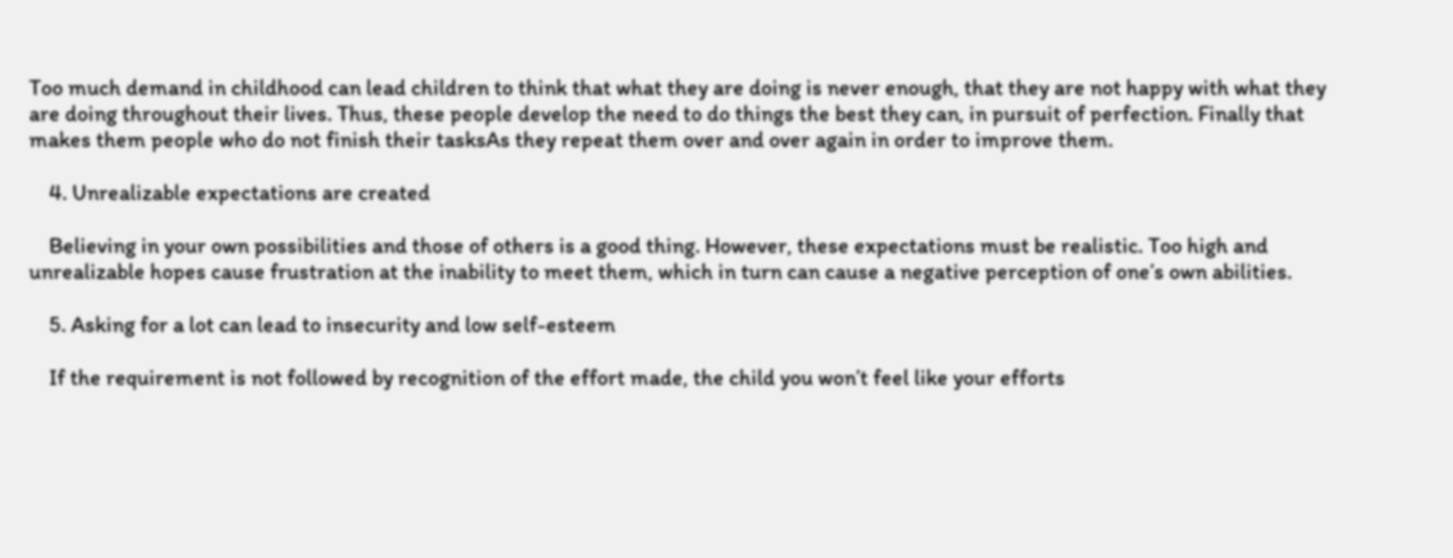Too much demand in childhood can lead children to think that what they are doing is never enough, that they are not happy with what they are doing throughout their lives. Thus, these people develop the need to do things the best they can, in pursuit of perfection. Finally that makes them people who do not finish their tasksAs they repeat them over and over again in order to improve them.

    4. Unrealizable expectations are created

    Believing in your own possibilities and those of others is a good thing. However, these expectations must be realistic. Too high and unrealizable hopes cause frustration at the inability to meet them, which in turn can cause a negative perception of one’s own abilities.

    5. Asking for a lot can lead to insecurity and low self-esteem

    If the requirement is not followed by recognition of the effort made, the child you won’t feel like your efforts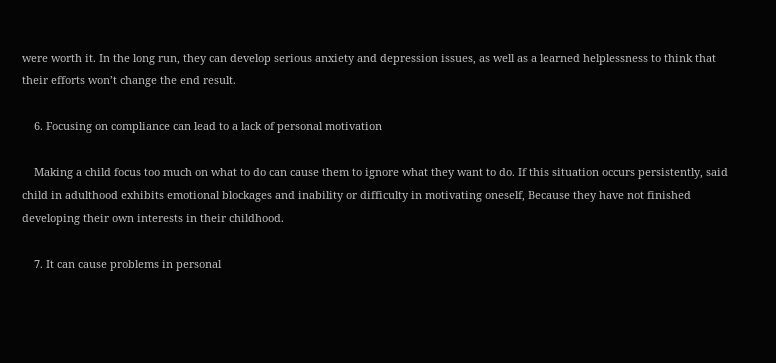were worth it. In the long run, they can develop serious anxiety and depression issues, as well as a learned helplessness to think that their efforts won’t change the end result.

    6. Focusing on compliance can lead to a lack of personal motivation

    Making a child focus too much on what to do can cause them to ignore what they want to do. If this situation occurs persistently, said child in adulthood exhibits emotional blockages and inability or difficulty in motivating oneself, Because they have not finished developing their own interests in their childhood.

    7. It can cause problems in personal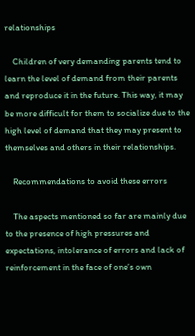relationships

    Children of very demanding parents tend to learn the level of demand from their parents and reproduce it in the future. This way, it may be more difficult for them to socialize due to the high level of demand that they may present to themselves and others in their relationships.

    Recommendations to avoid these errors

    The aspects mentioned so far are mainly due to the presence of high pressures and expectations, intolerance of errors and lack of reinforcement in the face of one’s own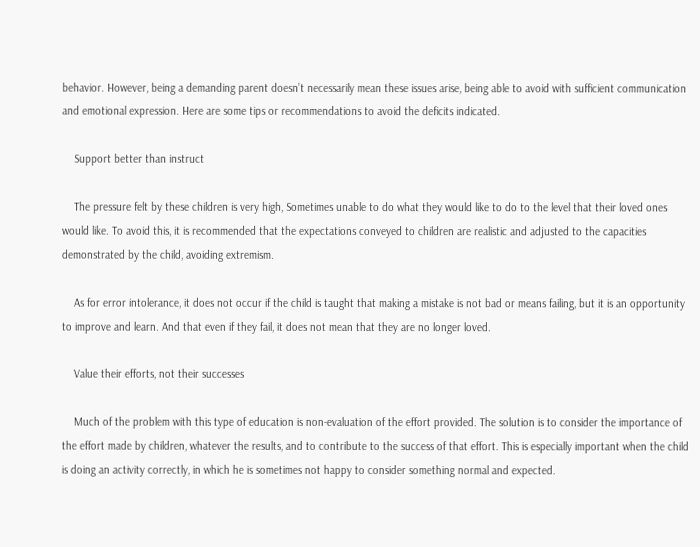behavior. However, being a demanding parent doesn’t necessarily mean these issues arise, being able to avoid with sufficient communication and emotional expression. Here are some tips or recommendations to avoid the deficits indicated.

    Support better than instruct

    The pressure felt by these children is very high, Sometimes unable to do what they would like to do to the level that their loved ones would like. To avoid this, it is recommended that the expectations conveyed to children are realistic and adjusted to the capacities demonstrated by the child, avoiding extremism.

    As for error intolerance, it does not occur if the child is taught that making a mistake is not bad or means failing, but it is an opportunity to improve and learn. And that even if they fail, it does not mean that they are no longer loved.

    Value their efforts, not their successes

    Much of the problem with this type of education is non-evaluation of the effort provided. The solution is to consider the importance of the effort made by children, whatever the results, and to contribute to the success of that effort. This is especially important when the child is doing an activity correctly, in which he is sometimes not happy to consider something normal and expected.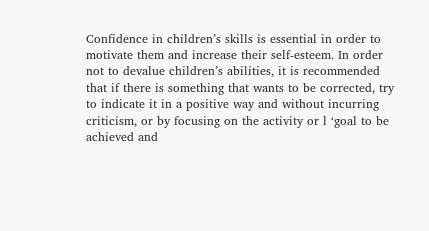Confidence in children’s skills is essential in order to motivate them and increase their self-esteem. In order not to devalue children’s abilities, it is recommended that if there is something that wants to be corrected, try to indicate it in a positive way and without incurring criticism, or by focusing on the activity or l ‘goal to be achieved and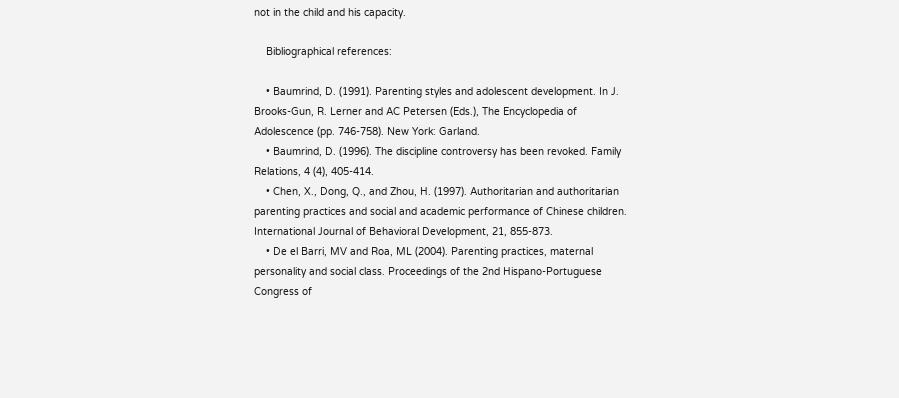not in the child and his capacity.

    Bibliographical references:

    • Baumrind, D. (1991). Parenting styles and adolescent development. In J. Brooks-Gun, R. Lerner and AC Petersen (Eds.), The Encyclopedia of Adolescence (pp. 746-758). New York: Garland.
    • Baumrind, D. (1996). The discipline controversy has been revoked. Family Relations, 4 (4), 405-414.
    • Chen, X., Dong, Q., and Zhou, H. (1997). Authoritarian and authoritarian parenting practices and social and academic performance of Chinese children. International Journal of Behavioral Development, 21, 855-873.
    • De el Barri, MV and Roa, ML (2004). Parenting practices, maternal personality and social class. Proceedings of the 2nd Hispano-Portuguese Congress of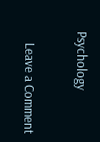Psychology

    Leave a Comment